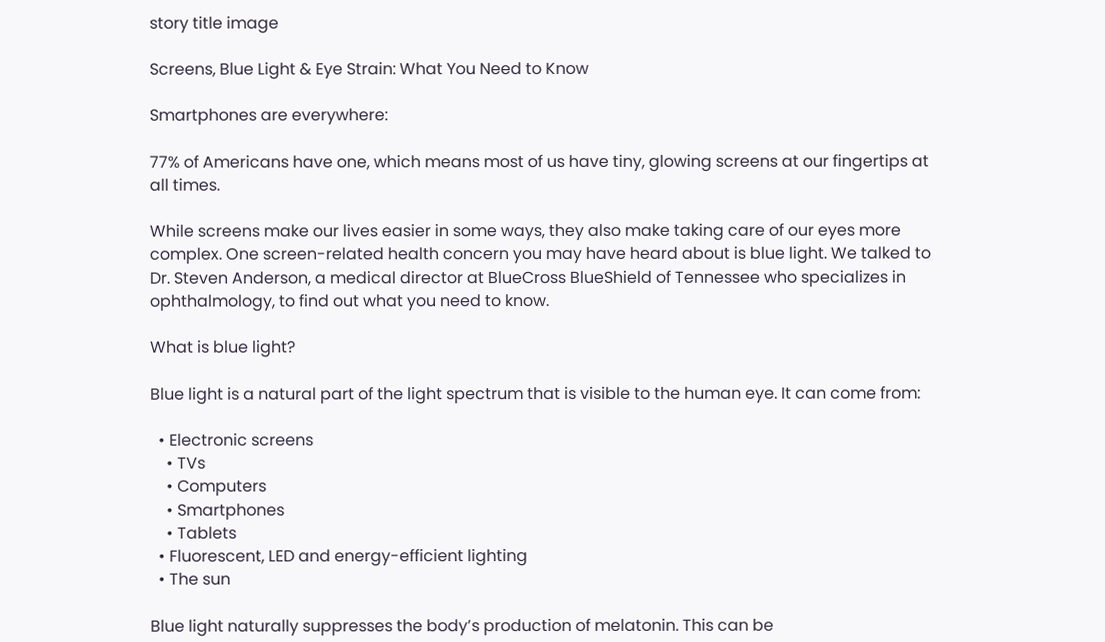story title image

Screens, Blue Light & Eye Strain: What You Need to Know

Smartphones are everywhere:

77% of Americans have one, which means most of us have tiny, glowing screens at our fingertips at all times.

While screens make our lives easier in some ways, they also make taking care of our eyes more complex. One screen-related health concern you may have heard about is blue light. We talked to Dr. Steven Anderson, a medical director at BlueCross BlueShield of Tennessee who specializes in ophthalmology, to find out what you need to know.

What is blue light?

Blue light is a natural part of the light spectrum that is visible to the human eye. It can come from:

  • Electronic screens
    • TVs
    • Computers
    • Smartphones
    • Tablets
  • Fluorescent, LED and energy-efficient lighting
  • The sun

Blue light naturally suppresses the body’s production of melatonin. This can be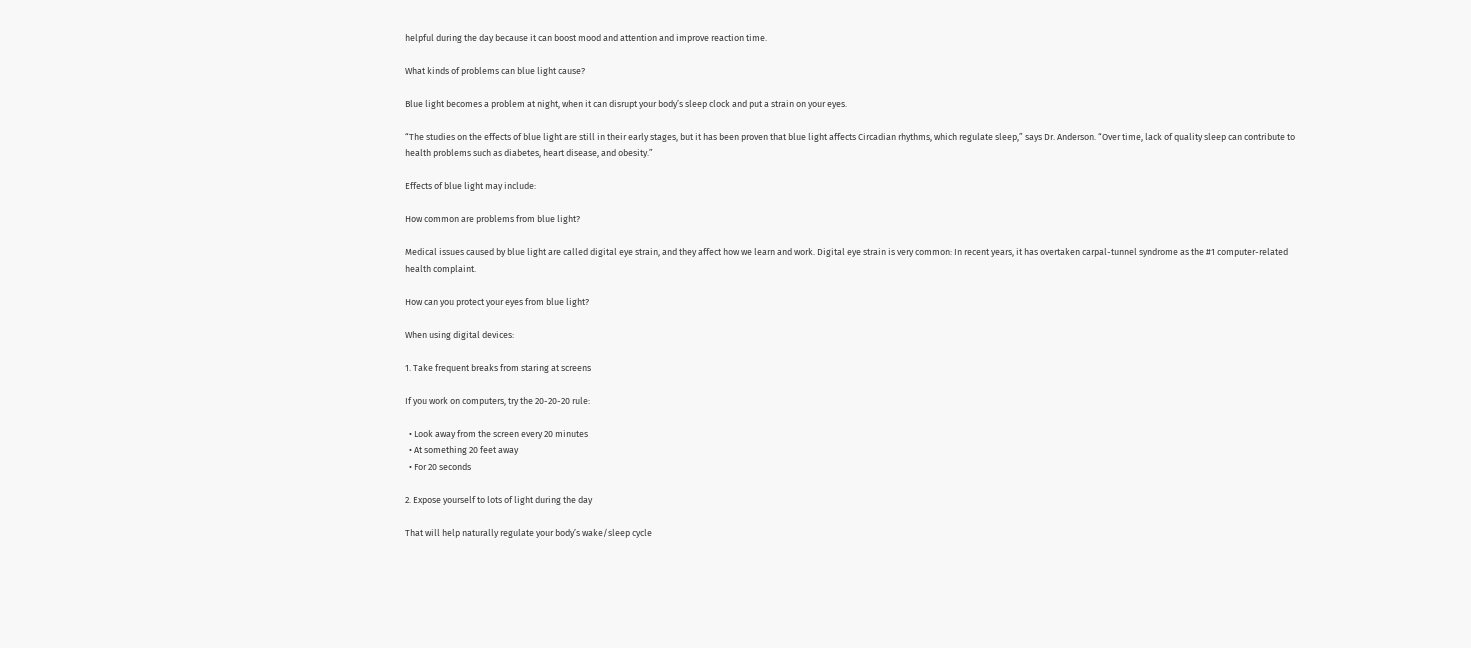helpful during the day because it can boost mood and attention and improve reaction time.

What kinds of problems can blue light cause?

Blue light becomes a problem at night, when it can disrupt your body’s sleep clock and put a strain on your eyes.

“The studies on the effects of blue light are still in their early stages, but it has been proven that blue light affects Circadian rhythms, which regulate sleep,” says Dr. Anderson. “Over time, lack of quality sleep can contribute to health problems such as diabetes, heart disease, and obesity.”

Effects of blue light may include:

How common are problems from blue light?

Medical issues caused by blue light are called digital eye strain, and they affect how we learn and work. Digital eye strain is very common: In recent years, it has overtaken carpal-tunnel syndrome as the #1 computer-related health complaint.

How can you protect your eyes from blue light?

When using digital devices:

1. Take frequent breaks from staring at screens

If you work on computers, try the 20-20-20 rule:

  • Look away from the screen every 20 minutes
  • At something 20 feet away
  • For 20 seconds

2. Expose yourself to lots of light during the day

That will help naturally regulate your body’s wake/sleep cycle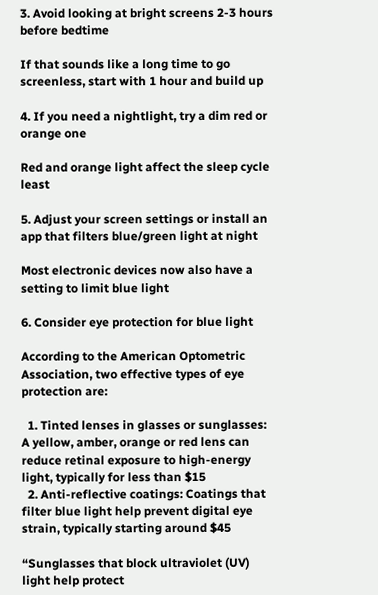3. Avoid looking at bright screens 2-3 hours before bedtime

If that sounds like a long time to go screenless, start with 1 hour and build up

4. If you need a nightlight, try a dim red or orange one

Red and orange light affect the sleep cycle least

5. Adjust your screen settings or install an app that filters blue/green light at night

Most electronic devices now also have a setting to limit blue light

6. Consider eye protection for blue light

According to the American Optometric Association, two effective types of eye protection are:

  1. Tinted lenses in glasses or sunglasses: A yellow, amber, orange or red lens can reduce retinal exposure to high-energy light, typically for less than $15
  2. Anti-reflective coatings: Coatings that filter blue light help prevent digital eye strain, typically starting around $45

“Sunglasses that block ultraviolet (UV) light help protect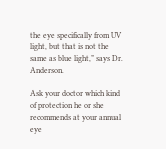the eye specifically from UV light, but that is not the same as blue light,” says Dr. Anderson.

Ask your doctor which kind of protection he or she recommends at your annual eye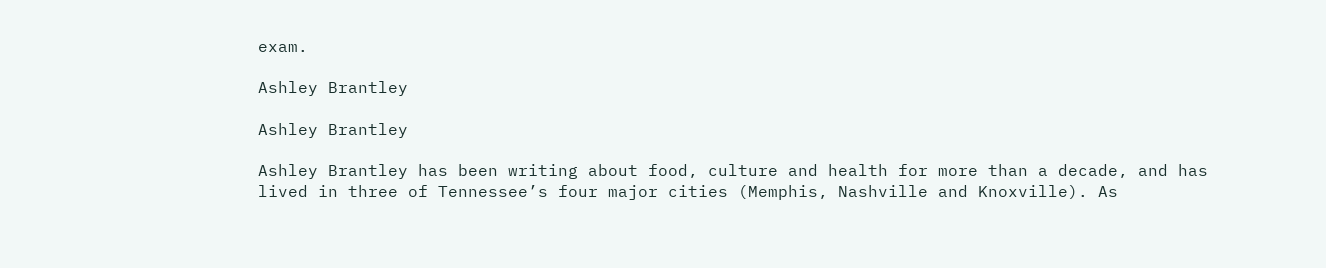exam.

Ashley Brantley

Ashley Brantley

Ashley Brantley has been writing about food, culture and health for more than a decade, and has lived in three of Tennessee’s four major cities (Memphis, Nashville and Knoxville). As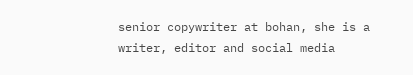senior copywriter at bohan, she is a writer, editor and social media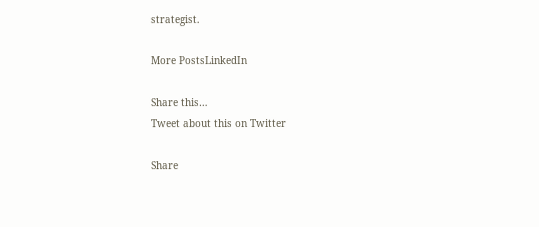strategist.

More PostsLinkedIn

Share this…
Tweet about this on Twitter

Share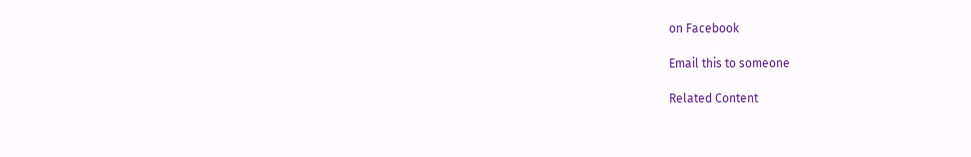on Facebook

Email this to someone

Related Content